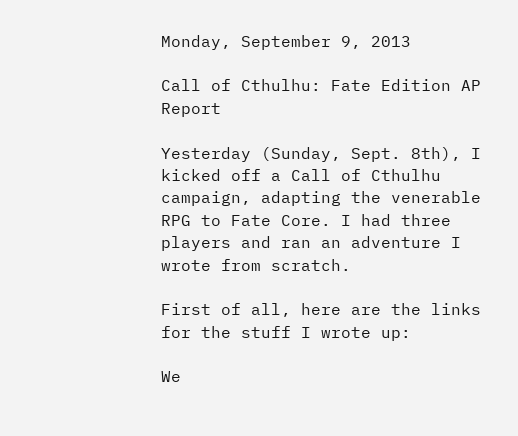Monday, September 9, 2013

Call of Cthulhu: Fate Edition AP Report

Yesterday (Sunday, Sept. 8th), I kicked off a Call of Cthulhu campaign, adapting the venerable RPG to Fate Core. I had three players and ran an adventure I wrote from scratch.

First of all, here are the links for the stuff I wrote up:

We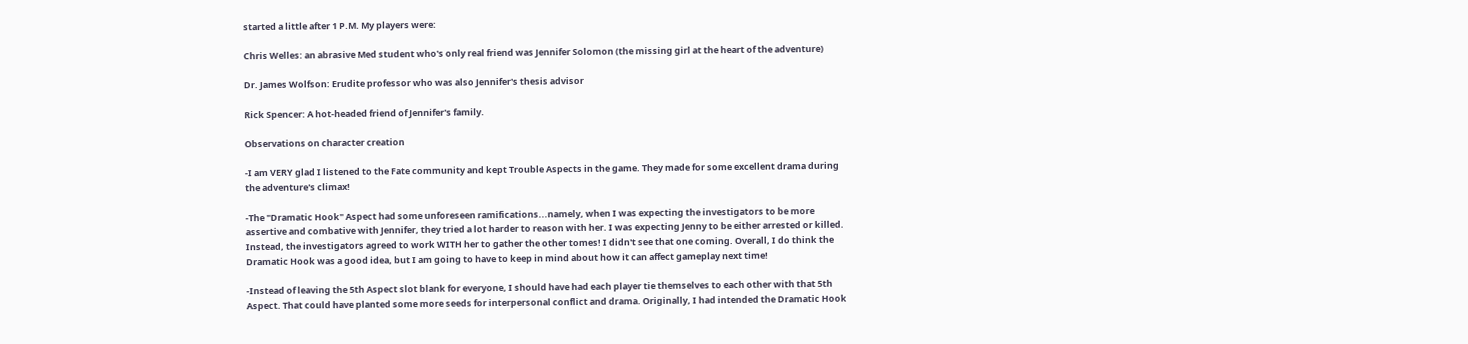started a little after 1 P.M. My players were:

Chris Welles: an abrasive Med student who's only real friend was Jennifer Solomon (the missing girl at the heart of the adventure)

Dr. James Wolfson: Erudite professor who was also Jennifer's thesis advisor

Rick Spencer: A hot-headed friend of Jennifer's family.

Observations on character creation

-I am VERY glad I listened to the Fate community and kept Trouble Aspects in the game. They made for some excellent drama during the adventure's climax!

-The "Dramatic Hook" Aspect had some unforeseen ramifications...namely, when I was expecting the investigators to be more assertive and combative with Jennifer, they tried a lot harder to reason with her. I was expecting Jenny to be either arrested or killed. Instead, the investigators agreed to work WITH her to gather the other tomes! I didn't see that one coming. Overall, I do think the Dramatic Hook was a good idea, but I am going to have to keep in mind about how it can affect gameplay next time!

-Instead of leaving the 5th Aspect slot blank for everyone, I should have had each player tie themselves to each other with that 5th Aspect. That could have planted some more seeds for interpersonal conflict and drama. Originally, I had intended the Dramatic Hook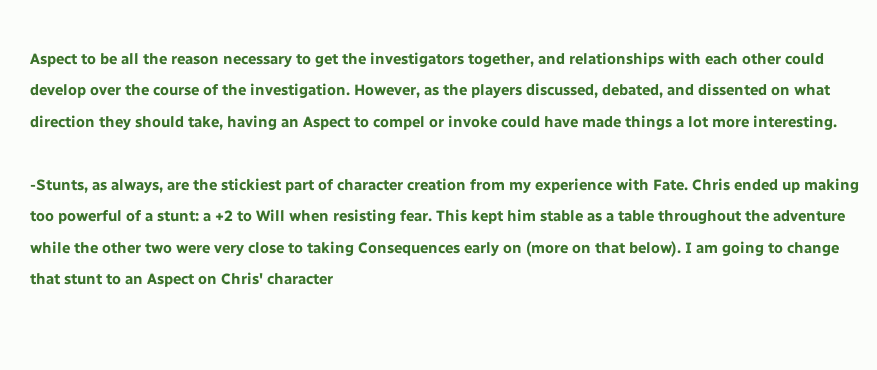Aspect to be all the reason necessary to get the investigators together, and relationships with each other could develop over the course of the investigation. However, as the players discussed, debated, and dissented on what direction they should take, having an Aspect to compel or invoke could have made things a lot more interesting.

-Stunts, as always, are the stickiest part of character creation from my experience with Fate. Chris ended up making too powerful of a stunt: a +2 to Will when resisting fear. This kept him stable as a table throughout the adventure while the other two were very close to taking Consequences early on (more on that below). I am going to change that stunt to an Aspect on Chris' character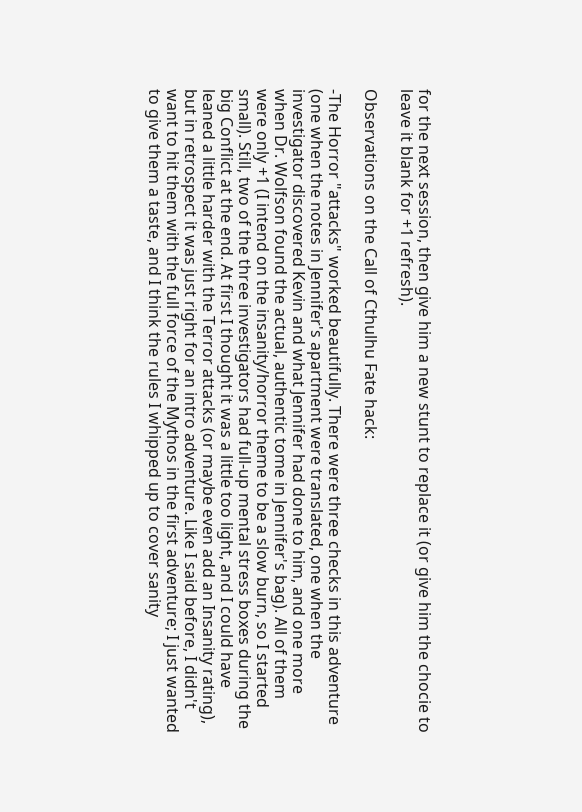for the next session, then give him a new stunt to replace it (or give him the chocie to leave it blank for +1 refresh).

Observations on the Call of Cthulhu Fate hack:

-The Horror "attacks" worked beautifully. There were three checks in this adventure (one when the notes in Jennifer's apartment were translated, one when the investigator discovered Kevin and what Jennifer had done to him, and one more when Dr. Wolfson found the actual, authentic tome in Jennifer's bag). All of them were only +1 (I intend on the insanity/horror theme to be a slow burn, so I started small). Still, two of the three investigators had full-up mental stress boxes during the big Conflict at the end. At first I thought it was a little too light, and I could have leaned a little harder with the Terror attacks (or maybe even add an Insanity rating), but in retrospect it was just right for an intro adventure. Like I said before, I didn't want to hit them with the full force of the Mythos in the first adventure; I just wanted to give them a taste, and I think the rules I whipped up to cover sanity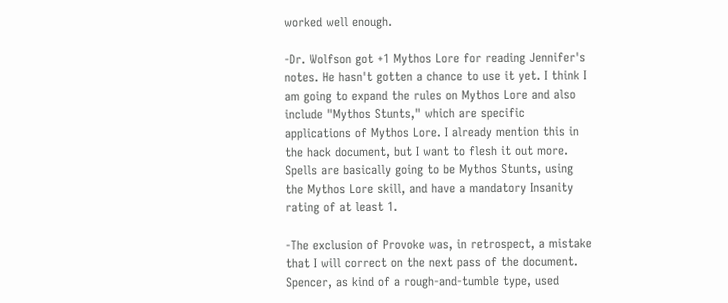worked well enough.

-Dr. Wolfson got +1 Mythos Lore for reading Jennifer's notes. He hasn't gotten a chance to use it yet. I think I am going to expand the rules on Mythos Lore and also include "Mythos Stunts," which are specific applications of Mythos Lore. I already mention this in the hack document, but I want to flesh it out more. Spells are basically going to be Mythos Stunts, using the Mythos Lore skill, and have a mandatory Insanity rating of at least 1.

-The exclusion of Provoke was, in retrospect, a mistake that I will correct on the next pass of the document. Spencer, as kind of a rough-and-tumble type, used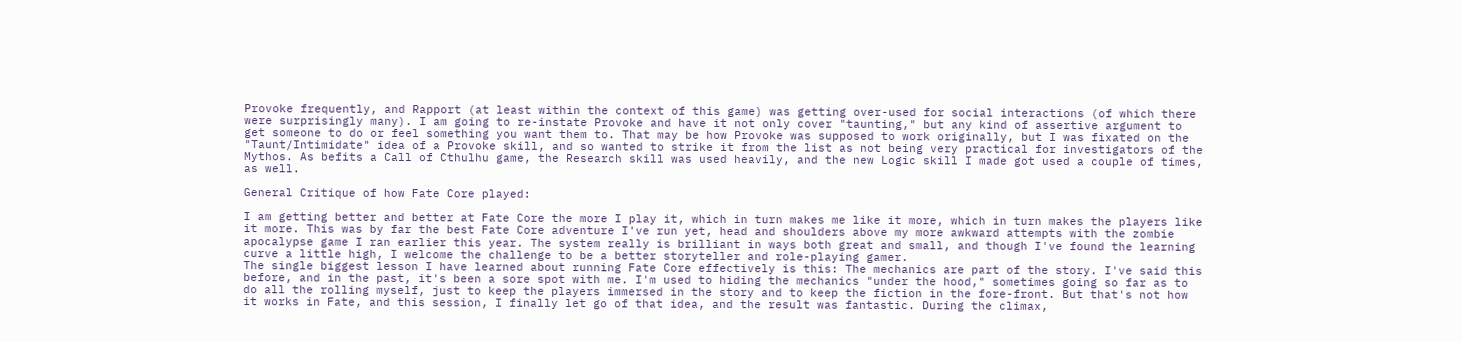Provoke frequently, and Rapport (at least within the context of this game) was getting over-used for social interactions (of which there were surprisingly many). I am going to re-instate Provoke and have it not only cover "taunting," but any kind of assertive argument to get someone to do or feel something you want them to. That may be how Provoke was supposed to work originally, but I was fixated on the "Taunt/Intimidate" idea of a Provoke skill, and so wanted to strike it from the list as not being very practical for investigators of the Mythos. As befits a Call of Cthulhu game, the Research skill was used heavily, and the new Logic skill I made got used a couple of times, as well.

General Critique of how Fate Core played:

I am getting better and better at Fate Core the more I play it, which in turn makes me like it more, which in turn makes the players like it more. This was by far the best Fate Core adventure I've run yet, head and shoulders above my more awkward attempts with the zombie apocalypse game I ran earlier this year. The system really is brilliant in ways both great and small, and though I've found the learning curve a little high, I welcome the challenge to be a better storyteller and role-playing gamer.
The single biggest lesson I have learned about running Fate Core effectively is this: The mechanics are part of the story. I've said this before, and in the past, it's been a sore spot with me. I'm used to hiding the mechanics "under the hood," sometimes going so far as to do all the rolling myself, just to keep the players immersed in the story and to keep the fiction in the fore-front. But that's not how it works in Fate, and this session, I finally let go of that idea, and the result was fantastic. During the climax,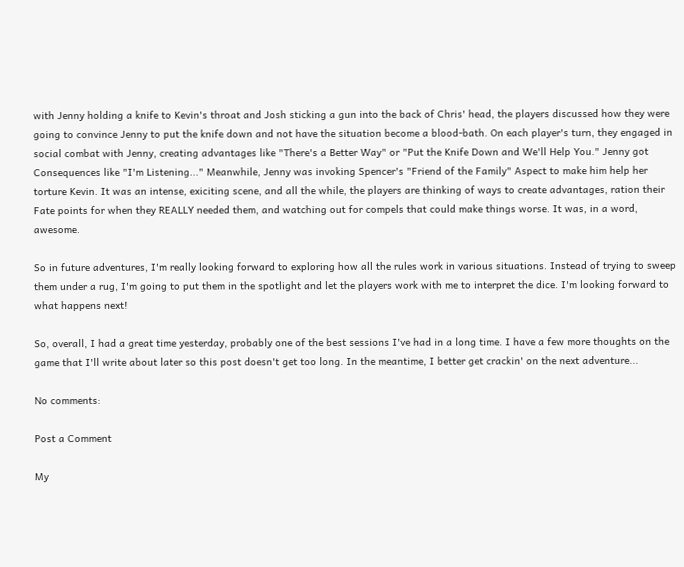with Jenny holding a knife to Kevin's throat and Josh sticking a gun into the back of Chris' head, the players discussed how they were going to convince Jenny to put the knife down and not have the situation become a blood-bath. On each player's turn, they engaged in social combat with Jenny, creating advantages like "There's a Better Way" or "Put the Knife Down and We'll Help You." Jenny got Consequences like "I'm Listening..." Meanwhile, Jenny was invoking Spencer's "Friend of the Family" Aspect to make him help her torture Kevin. It was an intense, exiciting scene, and all the while, the players are thinking of ways to create advantages, ration their Fate points for when they REALLY needed them, and watching out for compels that could make things worse. It was, in a word, awesome.

So in future adventures, I'm really looking forward to exploring how all the rules work in various situations. Instead of trying to sweep them under a rug, I'm going to put them in the spotlight and let the players work with me to interpret the dice. I'm looking forward to what happens next!

So, overall, I had a great time yesterday, probably one of the best sessions I've had in a long time. I have a few more thoughts on the game that I'll write about later so this post doesn't get too long. In the meantime, I better get crackin' on the next adventure...

No comments:

Post a Comment

My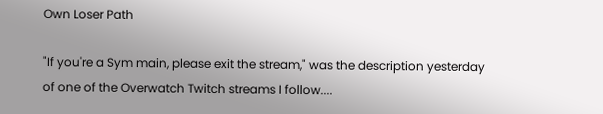Own Loser Path

"If you're a Sym main, please exit the stream," was the description yesterday of one of the Overwatch Twitch streams I follow....